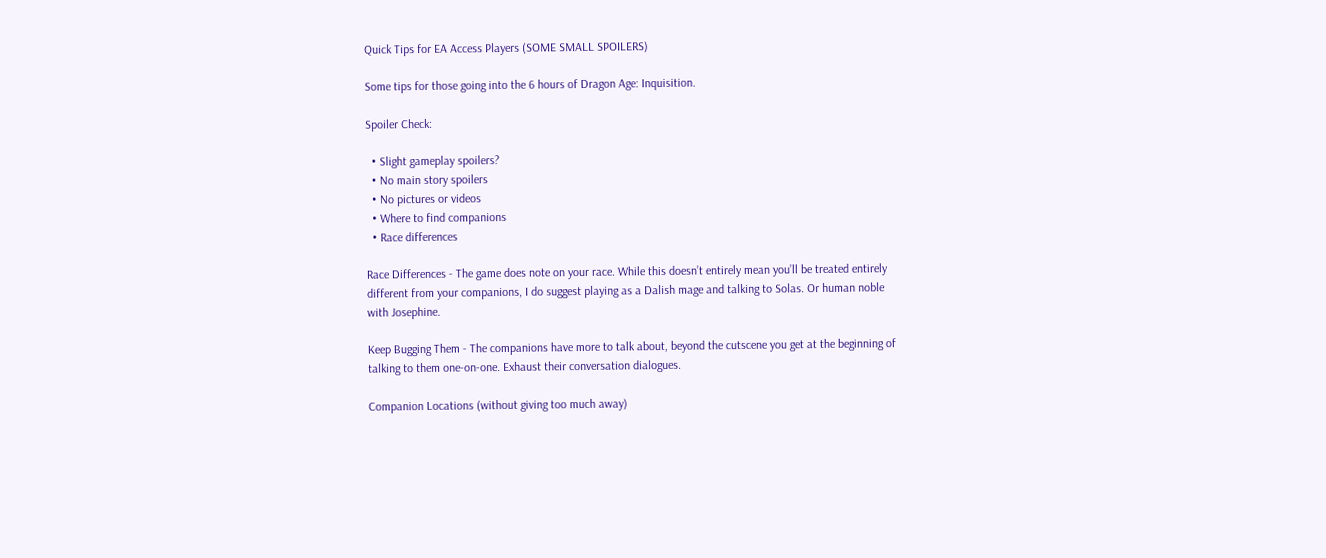Quick Tips for EA Access Players (SOME SMALL SPOILERS)

Some tips for those going into the 6 hours of Dragon Age: Inquisition.

Spoiler Check:

  • Slight gameplay spoilers?
  • No main story spoilers
  • No pictures or videos
  • Where to find companions
  • Race differences

Race Differences - The game does note on your race. While this doesn’t entirely mean you’ll be treated entirely different from your companions, I do suggest playing as a Dalish mage and talking to Solas. Or human noble with Josephine.

Keep Bugging Them - The companions have more to talk about, beyond the cutscene you get at the beginning of talking to them one-on-one. Exhaust their conversation dialogues.

Companion Locations (without giving too much away)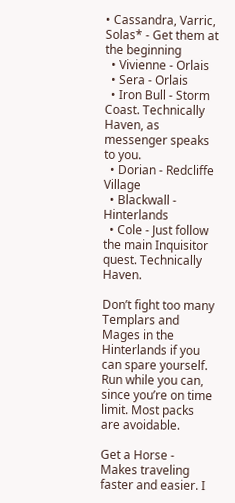• Cassandra, Varric, Solas* - Get them at the beginning
  • Vivienne - Orlais
  • Sera - Orlais
  • Iron Bull - Storm Coast. Technically Haven, as messenger speaks to you.
  • Dorian - Redcliffe Village
  • Blackwall - Hinterlands
  • Cole - Just follow the main Inquisitor quest. Technically Haven.

Don’t fight too many Templars and Mages in the Hinterlands if you can spare yourself. Run while you can, since you’re on time limit. Most packs are avoidable.

Get a Horse - Makes traveling faster and easier. I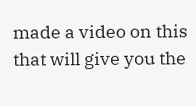made a video on this that will give you the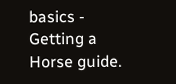basics - Getting a Horse guide.